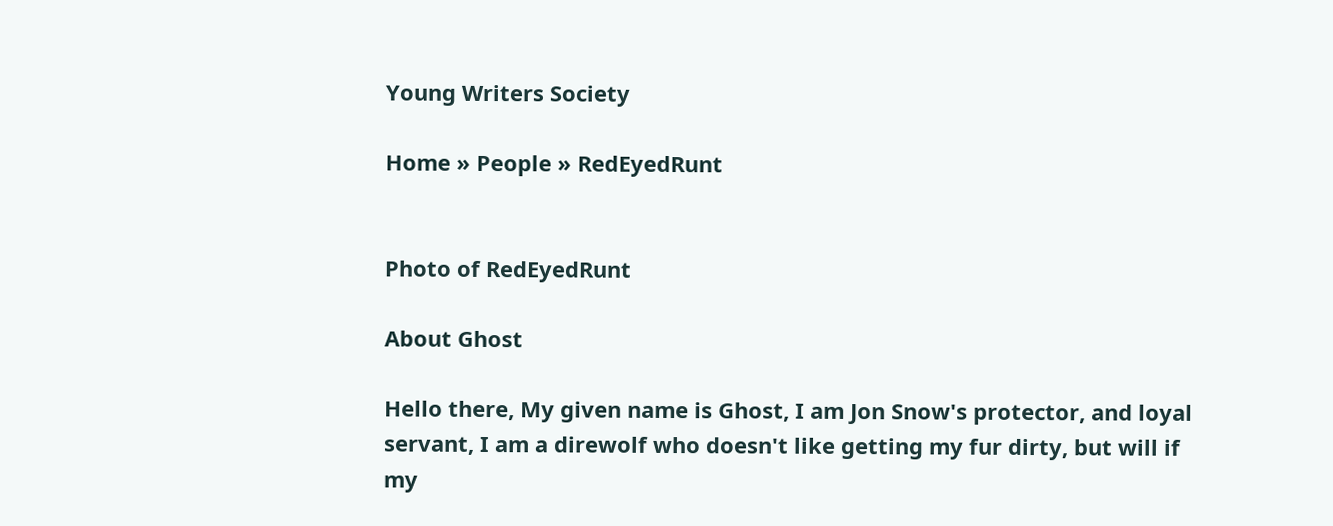Young Writers Society

Home » People » RedEyedRunt


Photo of RedEyedRunt

About Ghost

Hello there, My given name is Ghost, I am Jon Snow's protector, and loyal servant, I am a direwolf who doesn't like getting my fur dirty, but will if my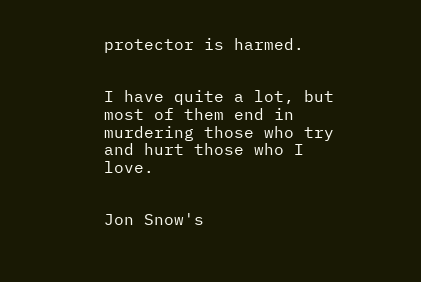protector is harmed.


I have quite a lot, but most of them end in murdering those who try and hurt those who I love.


Jon Snow's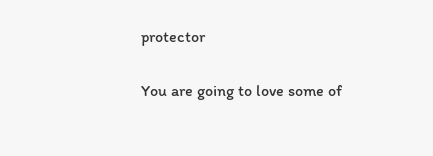protector

You are going to love some of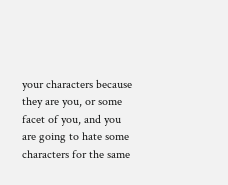your characters because they are you, or some facet of you, and you are going to hate some characters for the same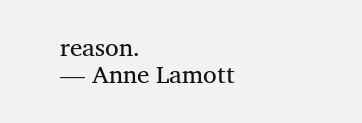reason.
— Anne Lamott